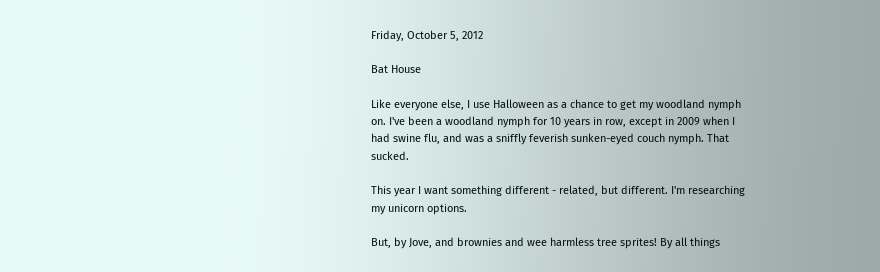Friday, October 5, 2012

Bat House

Like everyone else, I use Halloween as a chance to get my woodland nymph on. I've been a woodland nymph for 10 years in row, except in 2009 when I had swine flu, and was a sniffly feverish sunken-eyed couch nymph. That sucked.

This year I want something different - related, but different. I'm researching my unicorn options.

But, by Jove, and brownies and wee harmless tree sprites! By all things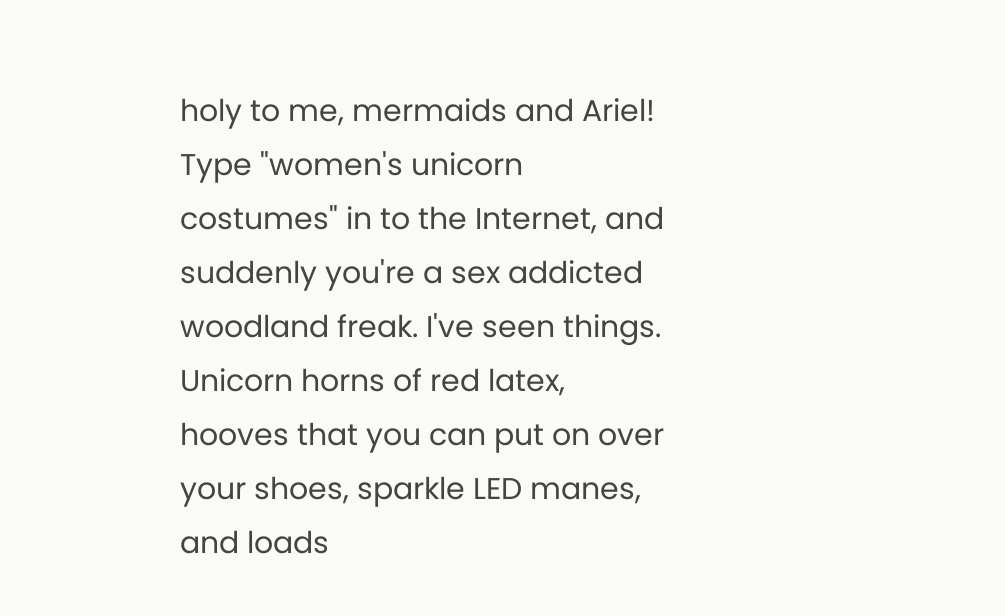holy to me, mermaids and Ariel! Type "women's unicorn costumes" in to the Internet, and suddenly you're a sex addicted woodland freak. I've seen things. Unicorn horns of red latex, hooves that you can put on over your shoes, sparkle LED manes, and loads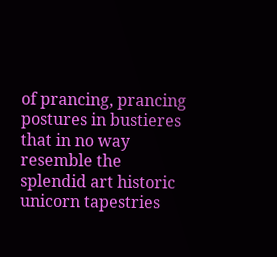of prancing, prancing postures in bustieres that in no way resemble the splendid art historic unicorn tapestries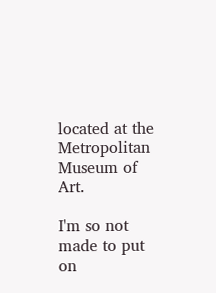located at the Metropolitan Museum of Art.

I'm so not made to put on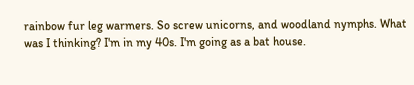rainbow fur leg warmers. So screw unicorns, and woodland nymphs. What was I thinking? I'm in my 40s. I'm going as a bat house.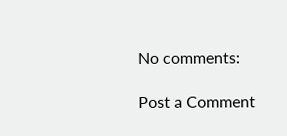No comments:

Post a Comment